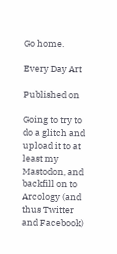Go home.

Every Day Art

Published on

Going to try to do a glitch and upload it to at least my Mastodon, and backfill on to Arcology (and thus Twitter and Facebook)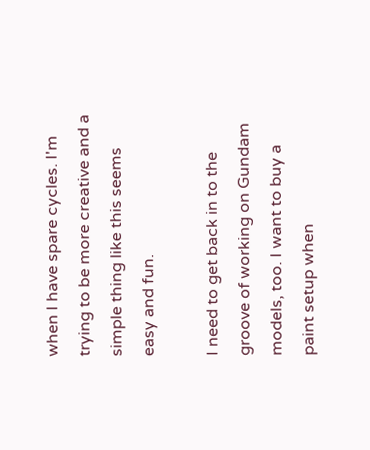when I have spare cycles. I'm trying to be more creative and a simple thing like this seems easy and fun.

I need to get back in to the groove of working on Gundam models, too. I want to buy a paint setup when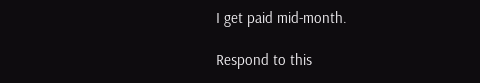I get paid mid-month.

Respond to this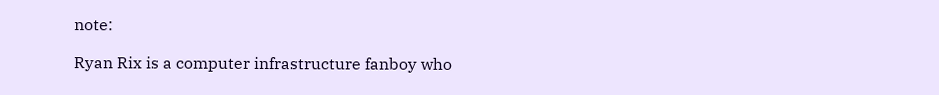note:

Ryan Rix is a computer infrastructure fanboy who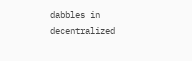dabbles in decentralized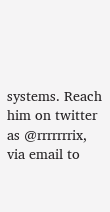systems. Reach him on twitter as @rrrrrrrix, via email to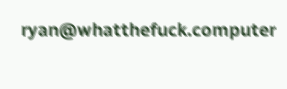ryan@whatthefuck.computer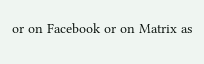or on Facebook or on Matrix as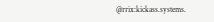@rrix:kickass.systems.